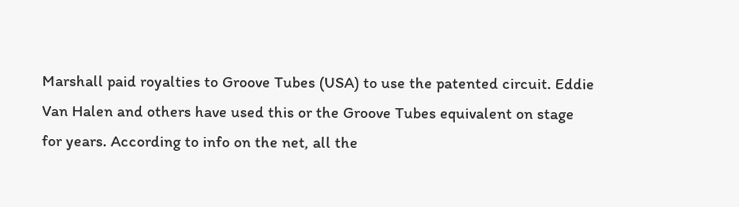Marshall paid royalties to Groove Tubes (USA) to use the patented circuit. Eddie Van Halen and others have used this or the Groove Tubes equivalent on stage for years. According to info on the net, all the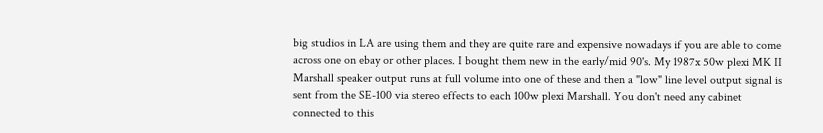big studios in LA are using them and they are quite rare and expensive nowadays if you are able to come across one on ebay or other places. I bought them new in the early/mid 90's. My 1987x 50w plexi MK II Marshall speaker output runs at full volume into one of these and then a "low" line level output signal is sent from the SE-100 via stereo effects to each 100w plexi Marshall. You don't need any cabinet connected to this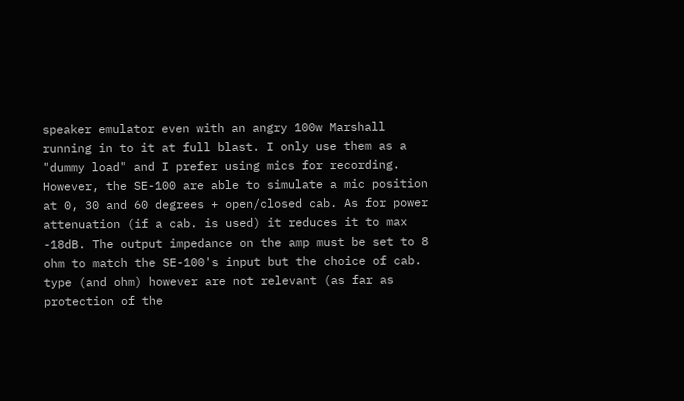speaker emulator even with an angry 100w Marshall running in to it at full blast. I only use them as a "dummy load" and I prefer using mics for recording. However, the SE-100 are able to simulate a mic position at 0, 30 and 60 degrees + open/closed cab. As for power attenuation (if a cab. is used) it reduces it to max -18dB. The output impedance on the amp must be set to 8 ohm to match the SE-100's input but the choice of cab. type (and ohm) however are not relevant (as far as protection of the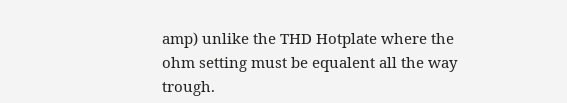amp) unlike the THD Hotplate where the ohm setting must be equalent all the way trough.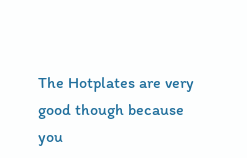The Hotplates are very good though because you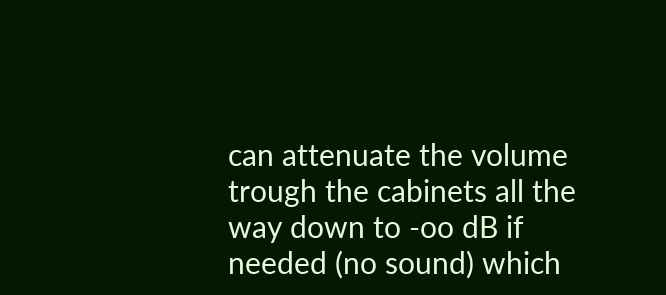can attenuate the volume trough the cabinets all the way down to -oo dB if needed (no sound) which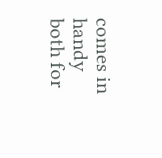comes in handy both for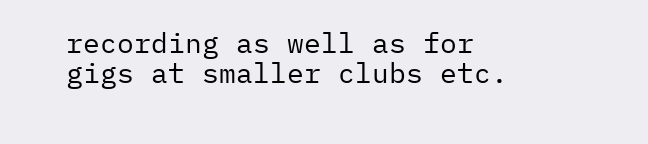recording as well as for gigs at smaller clubs etc.